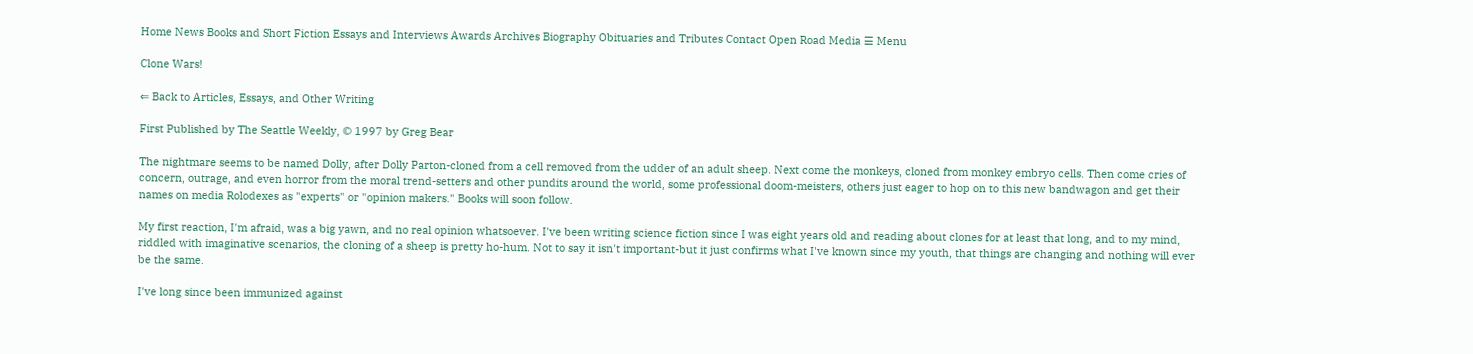Home News Books and Short Fiction Essays and Interviews Awards Archives Biography Obituaries and Tributes Contact Open Road Media ☰ Menu

Clone Wars!

⇐ Back to Articles, Essays, and Other Writing

First Published by The Seattle Weekly, © 1997 by Greg Bear

The nightmare seems to be named Dolly, after Dolly Parton-cloned from a cell removed from the udder of an adult sheep. Next come the monkeys, cloned from monkey embryo cells. Then come cries of concern, outrage, and even horror from the moral trend-setters and other pundits around the world, some professional doom-meisters, others just eager to hop on to this new bandwagon and get their names on media Rolodexes as "experts" or "opinion makers." Books will soon follow.

My first reaction, I'm afraid, was a big yawn, and no real opinion whatsoever. I've been writing science fiction since I was eight years old and reading about clones for at least that long, and to my mind, riddled with imaginative scenarios, the cloning of a sheep is pretty ho-hum. Not to say it isn't important-but it just confirms what I've known since my youth, that things are changing and nothing will ever be the same.

I've long since been immunized against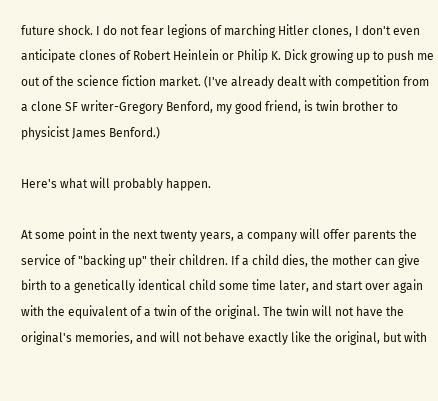future shock. I do not fear legions of marching Hitler clones, I don't even anticipate clones of Robert Heinlein or Philip K. Dick growing up to push me out of the science fiction market. (I've already dealt with competition from a clone SF writer-Gregory Benford, my good friend, is twin brother to physicist James Benford.)

Here's what will probably happen.

At some point in the next twenty years, a company will offer parents the service of "backing up" their children. If a child dies, the mother can give birth to a genetically identical child some time later, and start over again with the equivalent of a twin of the original. The twin will not have the original's memories, and will not behave exactly like the original, but with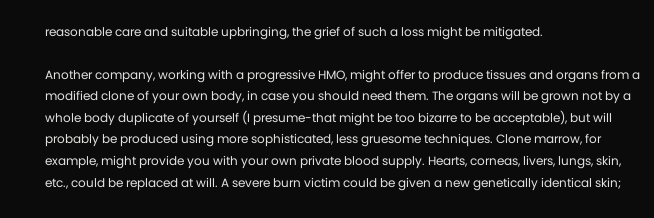reasonable care and suitable upbringing, the grief of such a loss might be mitigated.

Another company, working with a progressive HMO, might offer to produce tissues and organs from a modified clone of your own body, in case you should need them. The organs will be grown not by a whole body duplicate of yourself (I presume-that might be too bizarre to be acceptable), but will probably be produced using more sophisticated, less gruesome techniques. Clone marrow, for example, might provide you with your own private blood supply. Hearts, corneas, livers, lungs, skin, etc., could be replaced at will. A severe burn victim could be given a new genetically identical skin;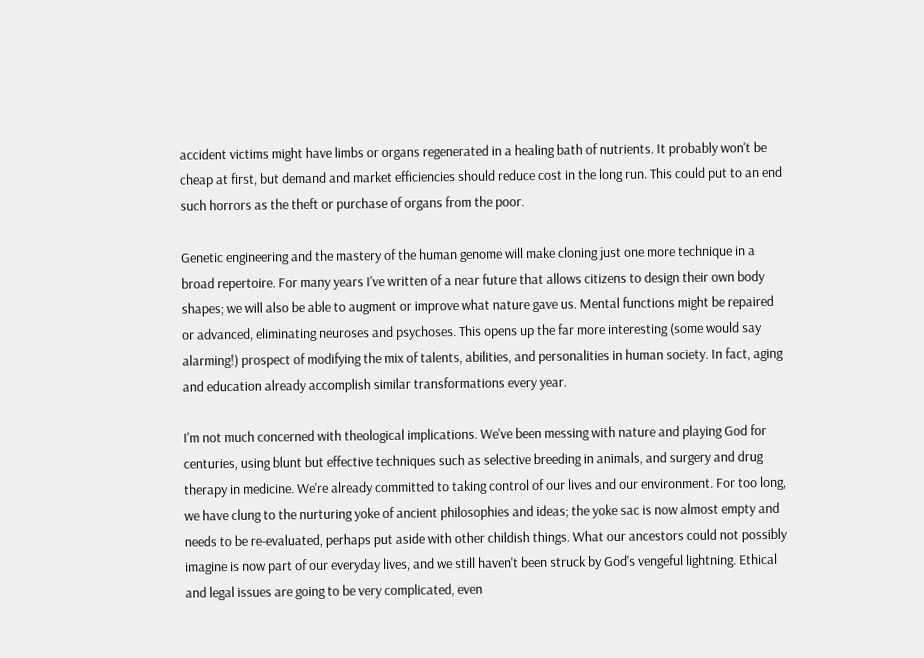accident victims might have limbs or organs regenerated in a healing bath of nutrients. It probably won't be cheap at first, but demand and market efficiencies should reduce cost in the long run. This could put to an end such horrors as the theft or purchase of organs from the poor.

Genetic engineering and the mastery of the human genome will make cloning just one more technique in a broad repertoire. For many years I've written of a near future that allows citizens to design their own body shapes; we will also be able to augment or improve what nature gave us. Mental functions might be repaired or advanced, eliminating neuroses and psychoses. This opens up the far more interesting (some would say alarming!) prospect of modifying the mix of talents, abilities, and personalities in human society. In fact, aging and education already accomplish similar transformations every year.

I'm not much concerned with theological implications. We've been messing with nature and playing God for centuries, using blunt but effective techniques such as selective breeding in animals, and surgery and drug therapy in medicine. We're already committed to taking control of our lives and our environment. For too long, we have clung to the nurturing yoke of ancient philosophies and ideas; the yoke sac is now almost empty and needs to be re-evaluated, perhaps put aside with other childish things. What our ancestors could not possibly imagine is now part of our everyday lives, and we still haven't been struck by God's vengeful lightning. Ethical and legal issues are going to be very complicated, even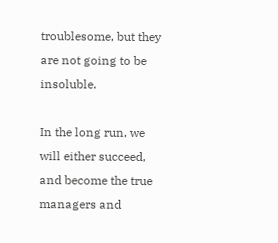troublesome, but they are not going to be insoluble.

In the long run, we will either succeed, and become the true managers and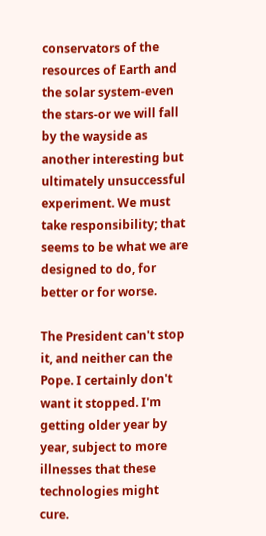conservators of the resources of Earth and the solar system-even the stars-or we will fall by the wayside as another interesting but ultimately unsuccessful experiment. We must take responsibility; that seems to be what we are designed to do, for better or for worse.

The President can't stop it, and neither can the Pope. I certainly don't want it stopped. I'm getting older year by year, subject to more illnesses that these technologies might cure.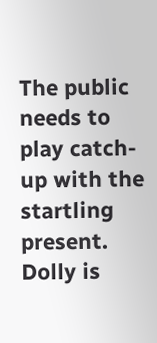The public needs to play catch-up with the startling present. Dolly is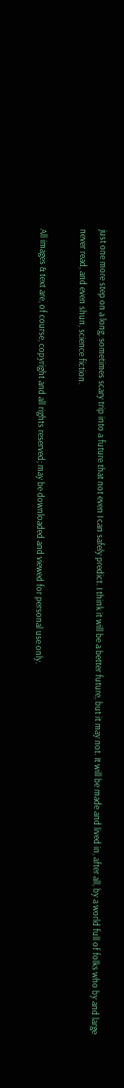just one more step on a long, sometimes scary trip into a future that not even I can safely predict. I think it will be a better future, but it may not. It will be made and lived in, after all, by a world full of folks who by and large never read, and even shun, science fiction.

All images & text are, of course, copyright and all rights reserved; may be downloaded and viewed for personal use only.